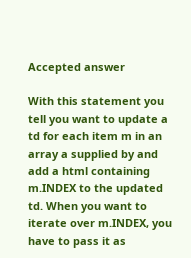Accepted answer

With this statement you tell you want to update a td for each item m in an array a supplied by and add a html containing m.INDEX to the updated td. When you want to iterate over m.INDEX, you have to pass it as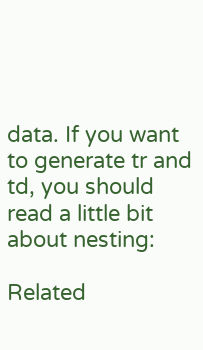data. If you want to generate tr and td, you should read a little bit about nesting:

Related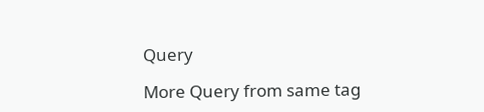Query

More Query from same tag